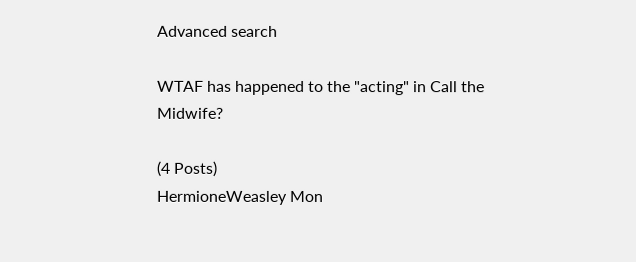Advanced search

WTAF has happened to the "acting" in Call the Midwife?

(4 Posts)
HermioneWeasley Mon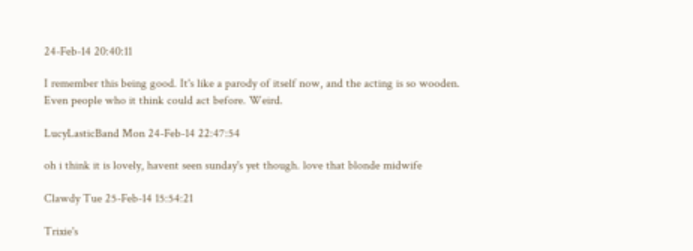24-Feb-14 20:40:11

I remember this being good. It's like a parody of itself now, and the acting is so wooden. Even people who it think could act before. Weird.

LucyLasticBand Mon 24-Feb-14 22:47:54

oh i think it is lovely, havent seen sunday's yet though. love that blonde midwife

Clawdy Tue 25-Feb-14 15:54:21

Trixie's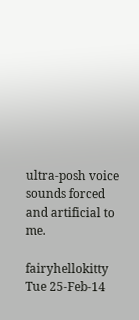ultra-posh voice sounds forced and artificial to me.

fairyhellokitty Tue 25-Feb-14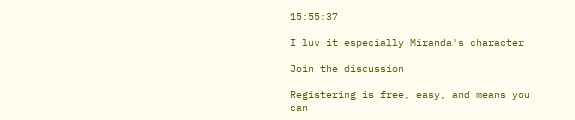15:55:37

I luv it especially Miranda's character

Join the discussion

Registering is free, easy, and means you can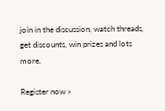join in the discussion, watch threads, get discounts, win prizes and lots more.

Register now »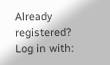Already registered? Log in with: